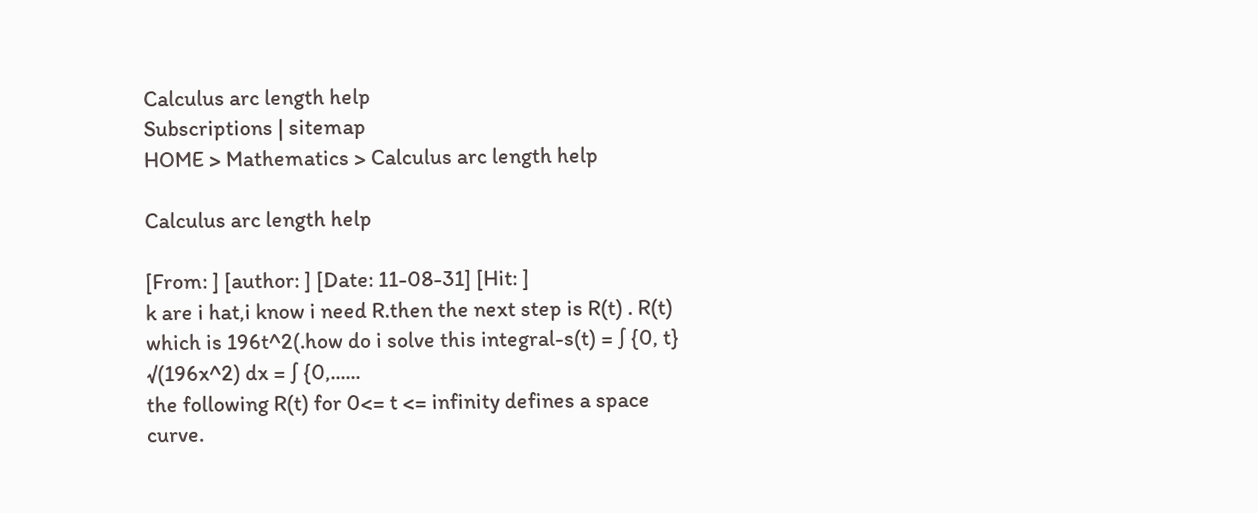Calculus arc length help
Subscriptions | sitemap
HOME > Mathematics > Calculus arc length help

Calculus arc length help

[From: ] [author: ] [Date: 11-08-31] [Hit: ]
k are i hat,i know i need R.then the next step is R(t) . R(t) which is 196t^2(.how do i solve this integral-s(t) = ∫ {0, t} √(196x^2) dx = ∫ {0,......
the following R(t) for 0<= t <= infinity defines a space curve.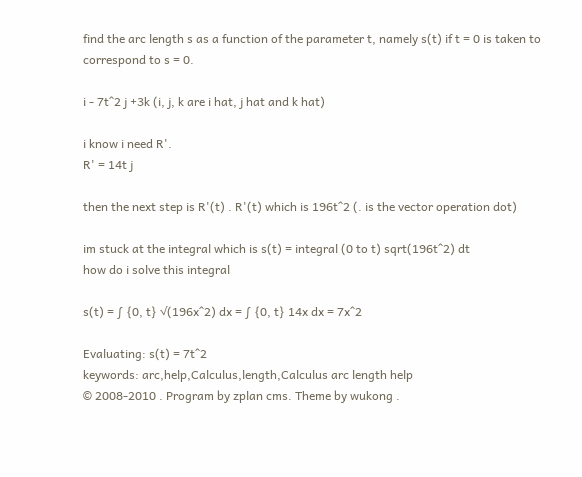find the arc length s as a function of the parameter t, namely s(t) if t = 0 is taken to correspond to s = 0.

i - 7t^2 j +3k (i, j, k are i hat, j hat and k hat)

i know i need R'.
R' = 14t j

then the next step is R'(t) . R'(t) which is 196t^2 (. is the vector operation dot)

im stuck at the integral which is s(t) = integral (0 to t) sqrt(196t^2) dt
how do i solve this integral

s(t) = ∫ {0, t} √(196x^2) dx = ∫ {0, t} 14x dx = 7x^2

Evaluating: s(t) = 7t^2
keywords: arc,help,Calculus,length,Calculus arc length help
© 2008-2010 . Program by zplan cms. Theme by wukong .